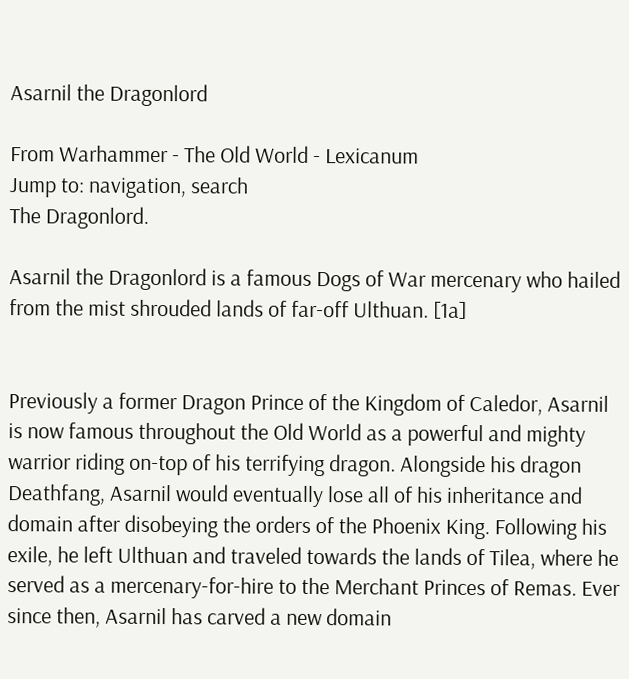Asarnil the Dragonlord

From Warhammer - The Old World - Lexicanum
Jump to: navigation, search
The Dragonlord.

Asarnil the Dragonlord is a famous Dogs of War mercenary who hailed from the mist shrouded lands of far-off Ulthuan. [1a]


Previously a former Dragon Prince of the Kingdom of Caledor, Asarnil is now famous throughout the Old World as a powerful and mighty warrior riding on-top of his terrifying dragon. Alongside his dragon Deathfang, Asarnil would eventually lose all of his inheritance and domain after disobeying the orders of the Phoenix King. Following his exile, he left Ulthuan and traveled towards the lands of Tilea, where he served as a mercenary-for-hire to the Merchant Princes of Remas. Ever since then, Asarnil has carved a new domain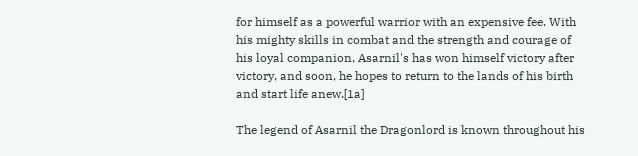for himself as a powerful warrior with an expensive fee. With his mighty skills in combat and the strength and courage of his loyal companion, Asarnil's has won himself victory after victory, and soon, he hopes to return to the lands of his birth and start life anew.[1a]

The legend of Asarnil the Dragonlord is known throughout his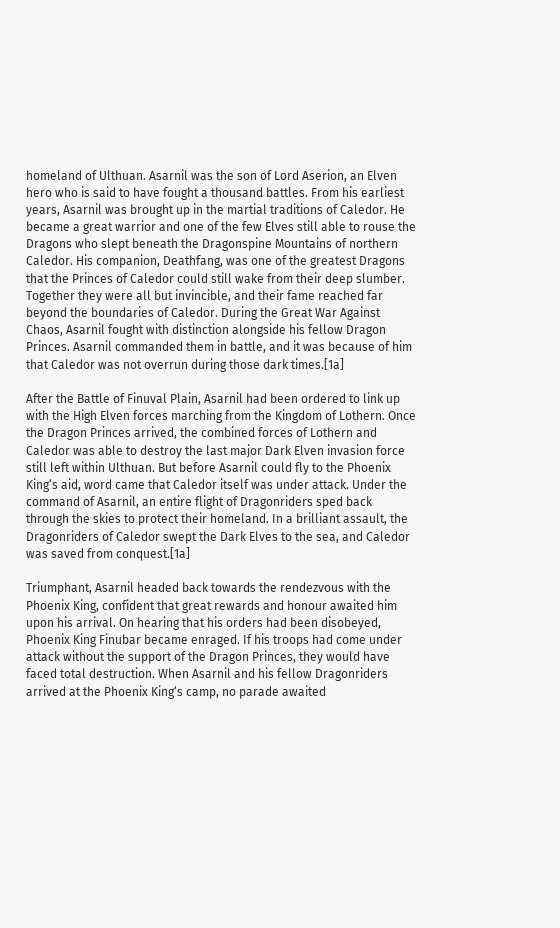homeland of Ulthuan. Asarnil was the son of Lord Aserion, an Elven hero who is said to have fought a thousand battles. From his earliest years, Asarnil was brought up in the martial traditions of Caledor. He became a great warrior and one of the few Elves still able to rouse the Dragons who slept beneath the Dragonspine Mountains of northern Caledor. His companion, Deathfang, was one of the greatest Dragons that the Princes of Caledor could still wake from their deep slumber. Together they were all but invincible, and their fame reached far beyond the boundaries of Caledor. During the Great War Against Chaos, Asarnil fought with distinction alongside his fellow Dragon Princes. Asarnil commanded them in battle, and it was because of him that Caledor was not overrun during those dark times.[1a]

After the Battle of Finuval Plain, Asarnil had been ordered to link up with the High Elven forces marching from the Kingdom of Lothern. Once the Dragon Princes arrived, the combined forces of Lothern and Caledor was able to destroy the last major Dark Elven invasion force still left within Ulthuan. But before Asarnil could fly to the Phoenix King‘s aid, word came that Caledor itself was under attack. Under the command of Asarnil, an entire flight of Dragonriders sped back through the skies to protect their homeland. In a brilliant assault, the Dragonriders of Caledor swept the Dark Elves to the sea, and Caledor was saved from conquest.[1a]

Triumphant, Asarnil headed back towards the rendezvous with the Phoenix King, confident that great rewards and honour awaited him upon his arrival. On hearing that his orders had been disobeyed, Phoenix King Finubar became enraged. If his troops had come under attack without the support of the Dragon Princes, they would have faced total destruction. When Asarnil and his fellow Dragonriders arrived at the Phoenix King‘s camp, no parade awaited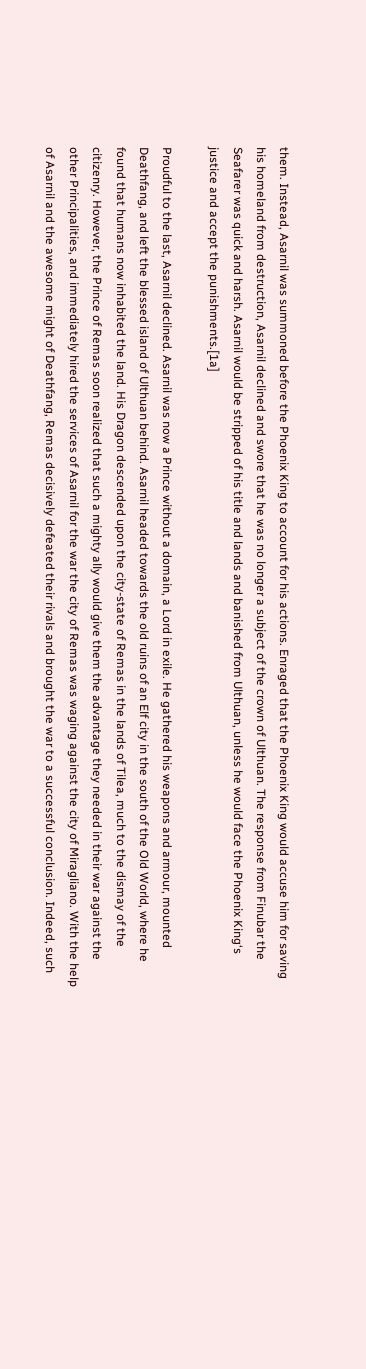them. Instead, Asarnil was summoned before the Phoenix King to account for his actions. Enraged that the Phoenix King would accuse him for saving his homeland from destruction, Asarnil declined and swore that he was no longer a subject of the crown of Ulthuan. The response from Finubar the Seafarer was quick and harsh. Asarnil would be stripped of his title and lands and banished from Ulthuan, unless he would face the Phoenix King‘s justice and accept the punishments.[1a]

Proudful to the last, Asarnil declined. Asarnil was now a Prince without a domain, a Lord in exile. He gathered his weapons and armour, mounted Deathfang, and left the blessed island of Ulthuan behind. Asarnil headed towards the old ruins of an Elf city in the south of the Old World, where he found that humans now inhabited the land. His Dragon descended upon the city-state of Remas in the lands of Tilea, much to the dismay of the citizenry. However, the Prince of Remas soon realized that such a mighty ally would give them the advantage they needed in their war against the other Principalities, and immediately hired the services of Asarnil for the war the city of Remas was waging against the city of Miragliano. With the help of Asarnil and the awesome might of Deathfang, Remas decisively defeated their rivals and brought the war to a successful conclusion. Indeed, such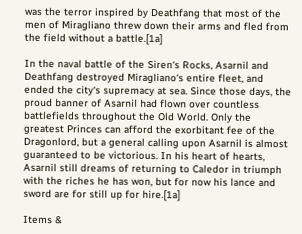was the terror inspired by Deathfang that most of the men of Miragliano threw down their arms and fled from the field without a battle.[1a]

In the naval battle of the Siren‘s Rocks, Asarnil and Deathfang destroyed Miragliano‘s entire fleet, and ended the city‘s supremacy at sea. Since those days, the proud banner of Asarnil had flown over countless battlefields throughout the Old World. Only the greatest Princes can afford the exorbitant fee of the Dragonlord, but a general calling upon Asarnil is almost guaranteed to be victorious. In his heart of hearts, Asarnil still dreams of returning to Caledor in triumph with the riches he has won, but for now his lance and sword are for still up for hire.[1a]

Items &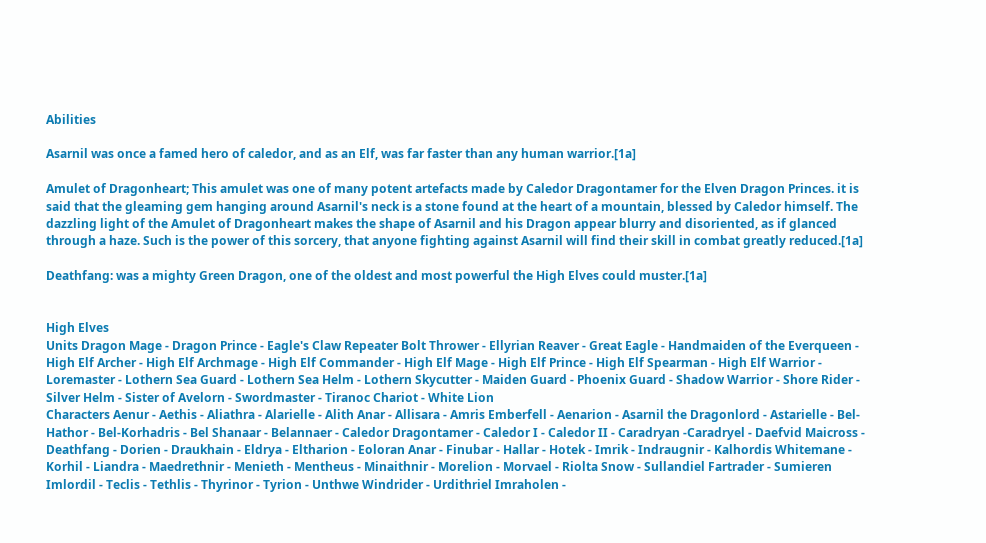Abilities

Asarnil was once a famed hero of caledor, and as an Elf, was far faster than any human warrior.[1a]

Amulet of Dragonheart; This amulet was one of many potent artefacts made by Caledor Dragontamer for the Elven Dragon Princes. it is said that the gleaming gem hanging around Asarnil's neck is a stone found at the heart of a mountain, blessed by Caledor himself. The dazzling light of the Amulet of Dragonheart makes the shape of Asarnil and his Dragon appear blurry and disoriented, as if glanced through a haze. Such is the power of this sorcery, that anyone fighting against Asarnil will find their skill in combat greatly reduced.[1a]

Deathfang: was a mighty Green Dragon, one of the oldest and most powerful the High Elves could muster.[1a]


High Elves
Units Dragon Mage - Dragon Prince - Eagle's Claw Repeater Bolt Thrower - Ellyrian Reaver - Great Eagle - Handmaiden of the Everqueen - High Elf Archer - High Elf Archmage - High Elf Commander - High Elf Mage - High Elf Prince - High Elf Spearman - High Elf Warrior - Loremaster - Lothern Sea Guard - Lothern Sea Helm - Lothern Skycutter - Maiden Guard - Phoenix Guard - Shadow Warrior - Shore Rider - Silver Helm - Sister of Avelorn - Swordmaster - Tiranoc Chariot - White Lion
Characters Aenur - Aethis - Aliathra - Alarielle - Alith Anar - Allisara - Amris Emberfell - Aenarion - Asarnil the Dragonlord - Astarielle - Bel-Hathor - Bel-Korhadris - Bel Shanaar - Belannaer - Caledor Dragontamer - Caledor I - Caledor II - Caradryan -Caradryel - Daefvid Maicross - Deathfang - Dorien - Draukhain - Eldrya - Eltharion - Eoloran Anar - Finubar - Hallar - Hotek - Imrik - Indraugnir - Kalhordis Whitemane - Korhil - Liandra - Maedrethnir - Menieth - Mentheus - Minaithnir - Morelion - Morvael - Riolta Snow - Sullandiel Fartrader - Sumieren Imlordil - Teclis - Tethlis - Thyrinor - Tyrion - Unthwe Windrider - Urdithriel Imraholen -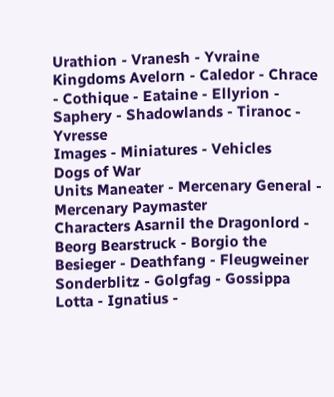Urathion - Vranesh - Yvraine
Kingdoms Avelorn - Caledor - Chrace - Cothique - Eataine - Ellyrion - Saphery - Shadowlands - Tiranoc - Yvresse
Images - Miniatures - Vehicles
Dogs of War
Units Maneater - Mercenary General - Mercenary Paymaster
Characters Asarnil the Dragonlord - Beorg Bearstruck - Borgio the Besieger - Deathfang - Fleugweiner Sonderblitz - Golgfag - Gossippa Lotta - Ignatius -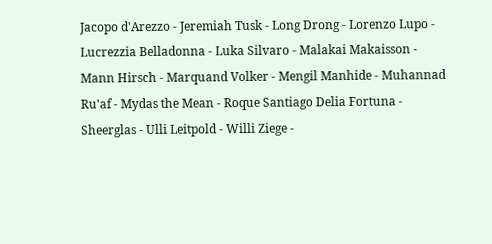Jacopo d'Arezzo - Jeremiah Tusk - Long Drong - Lorenzo Lupo - Lucrezzia Belladonna - Luka Silvaro - Malakai Makaisson - Mann Hirsch - Marquand Volker - Mengil Manhide - Muhannad Ru'af - Mydas the Mean - Roque Santiago Delia Fortuna - Sheerglas - Ulli Leitpold - Willi Ziege -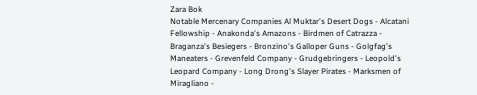Zara Bok
Notable Mercenary Companies Al Muktar's Desert Dogs - Alcatani Fellowship - Anakonda's Amazons - Birdmen of Catrazza - Braganza's Besiegers - Bronzino's Galloper Guns - Golgfag's Maneaters - Grevenfeld Company - Grudgebringers - Leopold's Leopard Company - Long Drong's Slayer Pirates - Marksmen of Miragliano -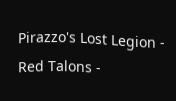Pirazzo's Lost Legion - Red Talons -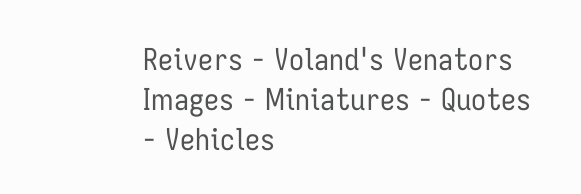Reivers - Voland's Venators
Images - Miniatures - Quotes - Vehicles